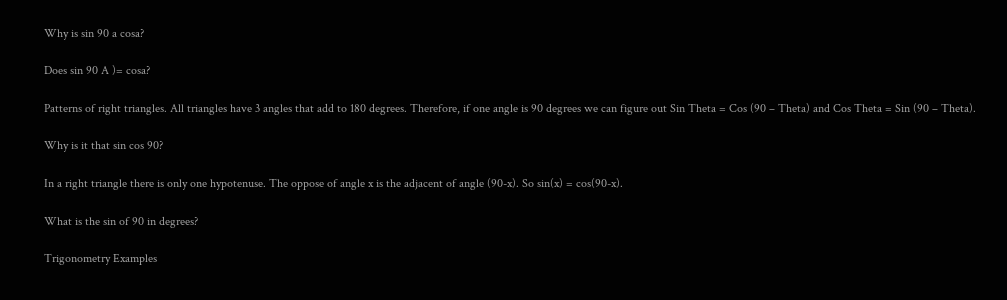Why is sin 90 a cosa?

Does sin 90 A )= cosa?

Patterns of right triangles. All triangles have 3 angles that add to 180 degrees. Therefore, if one angle is 90 degrees we can figure out Sin Theta = Cos (90 – Theta) and Cos Theta = Sin (90 – Theta).

Why is it that sin cos 90?

In a right triangle there is only one hypotenuse. The oppose of angle x is the adjacent of angle (90-x). So sin(x) = cos(90-x).

What is the sin of 90 in degrees?

Trigonometry Examples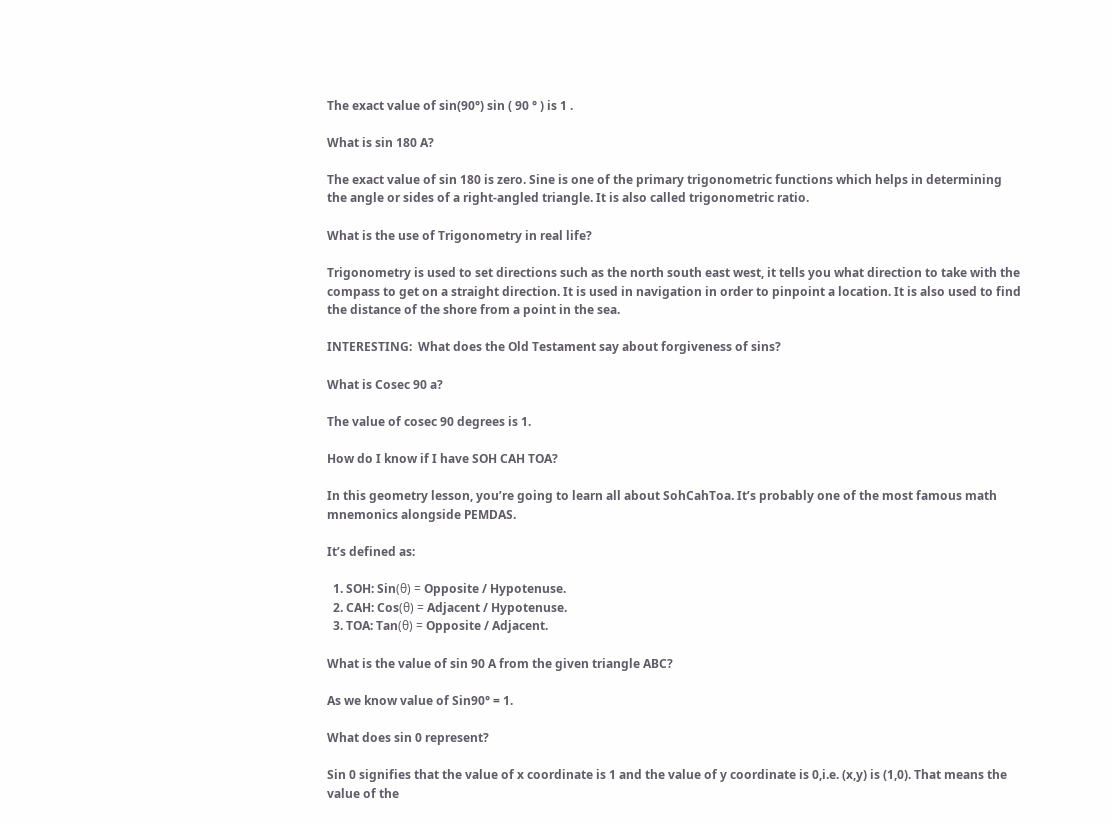The exact value of sin(90°) sin ( 90 ° ) is 1 .

What is sin 180 A?

The exact value of sin 180 is zero. Sine is one of the primary trigonometric functions which helps in determining the angle or sides of a right-angled triangle. It is also called trigonometric ratio.

What is the use of Trigonometry in real life?

Trigonometry is used to set directions such as the north south east west, it tells you what direction to take with the compass to get on a straight direction. It is used in navigation in order to pinpoint a location. It is also used to find the distance of the shore from a point in the sea.

INTERESTING:  What does the Old Testament say about forgiveness of sins?

What is Cosec 90 a?

The value of cosec 90 degrees is 1.

How do I know if I have SOH CAH TOA?

In this geometry lesson, you’re going to learn all about SohCahToa. It’s probably one of the most famous math mnemonics alongside PEMDAS.

It’s defined as:

  1. SOH: Sin(θ) = Opposite / Hypotenuse.
  2. CAH: Cos(θ) = Adjacent / Hypotenuse.
  3. TOA: Tan(θ) = Opposite / Adjacent.

What is the value of sin 90 A from the given triangle ABC?

As we know value of Sin90° = 1.

What does sin 0 represent?

Sin 0 signifies that the value of x coordinate is 1 and the value of y coordinate is 0,i.e. (x,y) is (1,0). That means the value of the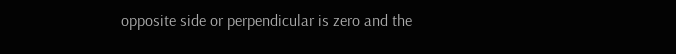opposite side or perpendicular is zero and the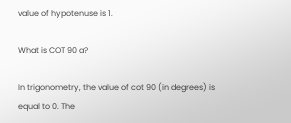value of hypotenuse is 1.

What is COT 90 a?

In trigonometry, the value of cot 90 (in degrees) is equal to 0. The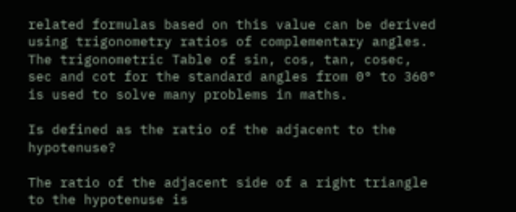related formulas based on this value can be derived using trigonometry ratios of complementary angles. The trigonometric Table of sin, cos, tan, cosec, sec and cot for the standard angles from 0° to 360° is used to solve many problems in maths.

Is defined as the ratio of the adjacent to the hypotenuse?

The ratio of the adjacent side of a right triangle to the hypotenuse is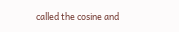called the cosine and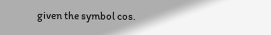given the symbol cos.